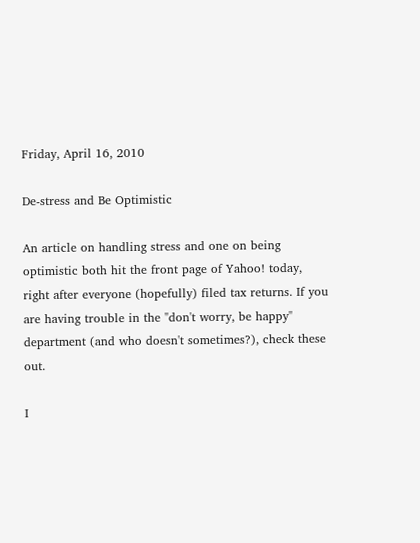Friday, April 16, 2010

De-stress and Be Optimistic

An article on handling stress and one on being optimistic both hit the front page of Yahoo! today, right after everyone (hopefully) filed tax returns. If you are having trouble in the "don't worry, be happy" department (and who doesn't sometimes?), check these out.

I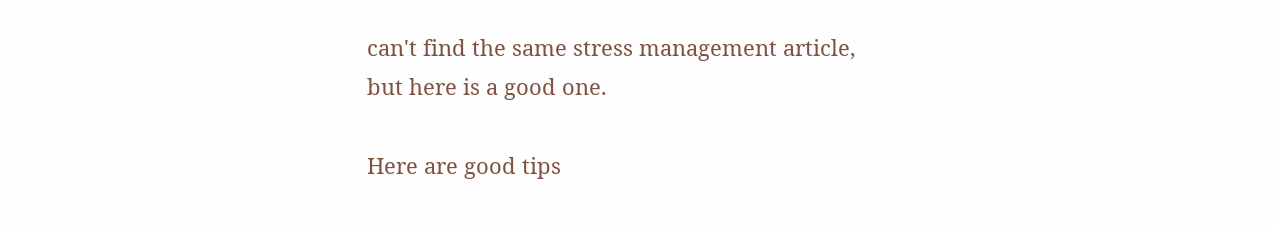can't find the same stress management article, but here is a good one.

Here are good tips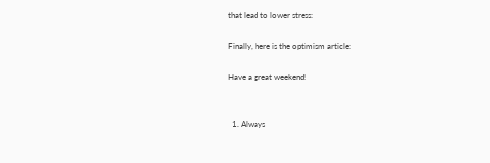that lead to lower stress:

Finally, here is the optimism article:

Have a great weekend!


  1. Always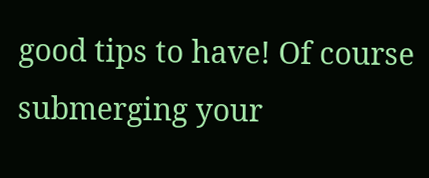good tips to have! Of course submerging your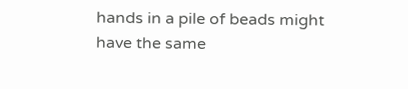hands in a pile of beads might have the same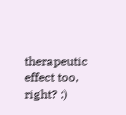therapeutic effect too, right? :)